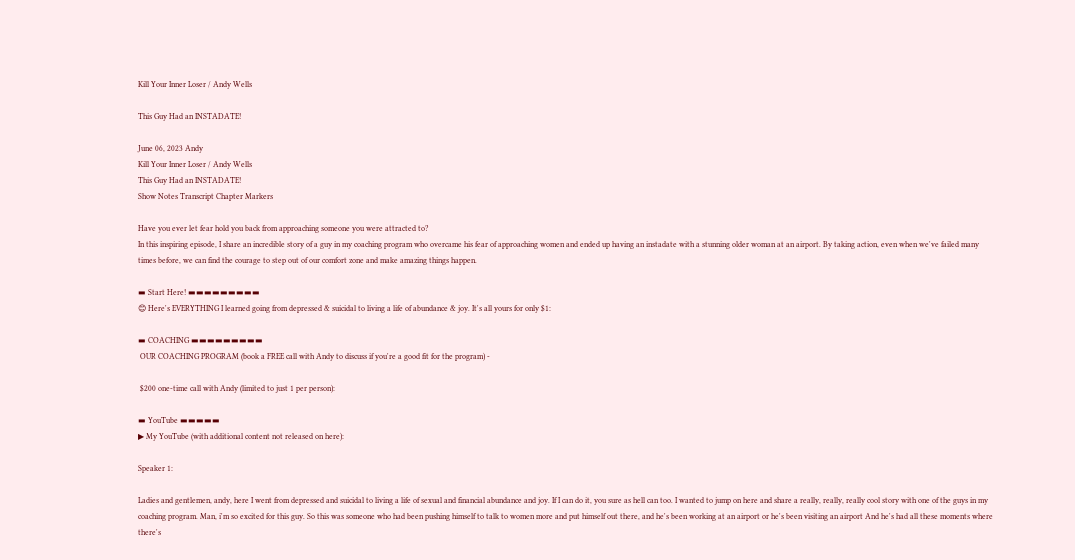Kill Your Inner Loser / Andy Wells

This Guy Had an INSTADATE!

June 06, 2023 Andy
Kill Your Inner Loser / Andy Wells
This Guy Had an INSTADATE!
Show Notes Transcript Chapter Markers

Have you ever let fear hold you back from approaching someone you were attracted to?
In this inspiring episode, I share an incredible story of a guy in my coaching program who overcame his fear of approaching women and ended up having an instadate with a stunning older woman at an airport. By taking action, even when we've failed many times before, we can find the courage to step out of our comfort zone and make amazing things happen.

▬ Start Here! ▬▬▬▬▬▬▬▬▬
😊 Here's EVERYTHING I learned going from depressed & suicidal to living a life of abundance & joy. It's all yours for only $1:

▬ COACHING ▬▬▬▬▬▬▬▬▬
 OUR COACHING PROGRAM (book a FREE call with Andy to discuss if you're a good fit for the program) -

 $200 one-time call with Andy (limited to just 1 per person):

▬ YouTube ▬▬▬▬▬
▶ My YouTube (with additional content not released on here):

Speaker 1:

Ladies and gentlemen, andy, here I went from depressed and suicidal to living a life of sexual and financial abundance and joy. If I can do it, you sure as hell can too. I wanted to jump on here and share a really, really, really cool story with one of the guys in my coaching program. Man, i'm so excited for this guy. So this was someone who had been pushing himself to talk to women more and put himself out there, and he's been working at an airport or he's been visiting an airport And he's had all these moments where there's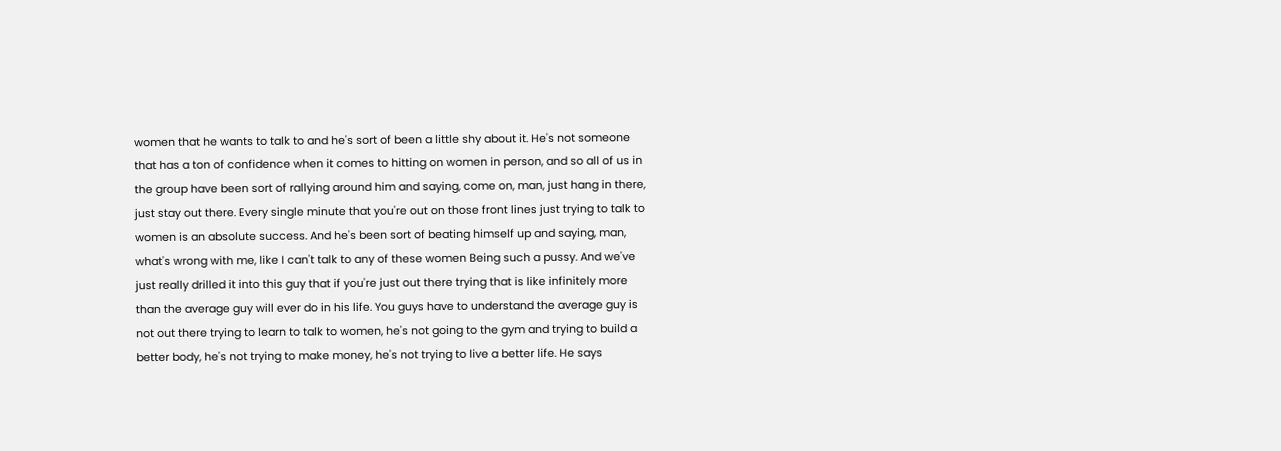women that he wants to talk to and he's sort of been a little shy about it. He's not someone that has a ton of confidence when it comes to hitting on women in person, and so all of us in the group have been sort of rallying around him and saying, come on, man, just hang in there, just stay out there. Every single minute that you're out on those front lines just trying to talk to women is an absolute success. And he's been sort of beating himself up and saying, man, what's wrong with me, like I can't talk to any of these women Being such a pussy. And we've just really drilled it into this guy that if you're just out there trying that is like infinitely more than the average guy will ever do in his life. You guys have to understand the average guy is not out there trying to learn to talk to women, he's not going to the gym and trying to build a better body, he's not trying to make money, he's not trying to live a better life. He says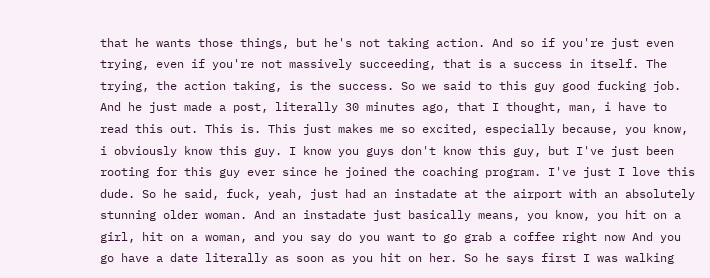that he wants those things, but he's not taking action. And so if you're just even trying, even if you're not massively succeeding, that is a success in itself. The trying, the action taking, is the success. So we said to this guy good fucking job. And he just made a post, literally 30 minutes ago, that I thought, man, i have to read this out. This is. This just makes me so excited, especially because, you know, i obviously know this guy. I know you guys don't know this guy, but I've just been rooting for this guy ever since he joined the coaching program. I've just I love this dude. So he said, fuck, yeah, just had an instadate at the airport with an absolutely stunning older woman. And an instadate just basically means, you know, you hit on a girl, hit on a woman, and you say do you want to go grab a coffee right now And you go have a date literally as soon as you hit on her. So he says first I was walking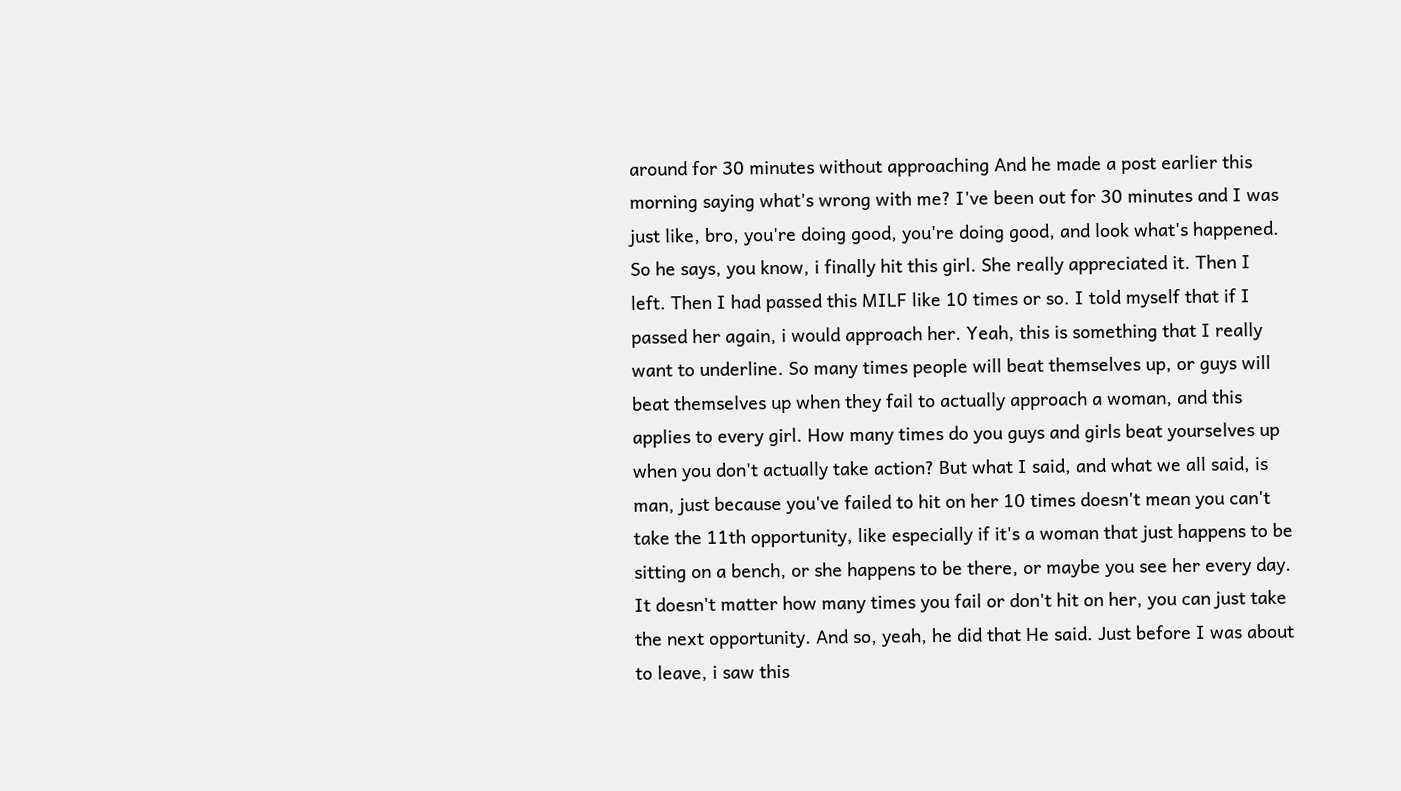around for 30 minutes without approaching And he made a post earlier this morning saying what's wrong with me? I've been out for 30 minutes and I was just like, bro, you're doing good, you're doing good, and look what's happened. So he says, you know, i finally hit this girl. She really appreciated it. Then I left. Then I had passed this MILF like 10 times or so. I told myself that if I passed her again, i would approach her. Yeah, this is something that I really want to underline. So many times people will beat themselves up, or guys will beat themselves up when they fail to actually approach a woman, and this applies to every girl. How many times do you guys and girls beat yourselves up when you don't actually take action? But what I said, and what we all said, is man, just because you've failed to hit on her 10 times doesn't mean you can't take the 11th opportunity, like especially if it's a woman that just happens to be sitting on a bench, or she happens to be there, or maybe you see her every day. It doesn't matter how many times you fail or don't hit on her, you can just take the next opportunity. And so, yeah, he did that He said. Just before I was about to leave, i saw this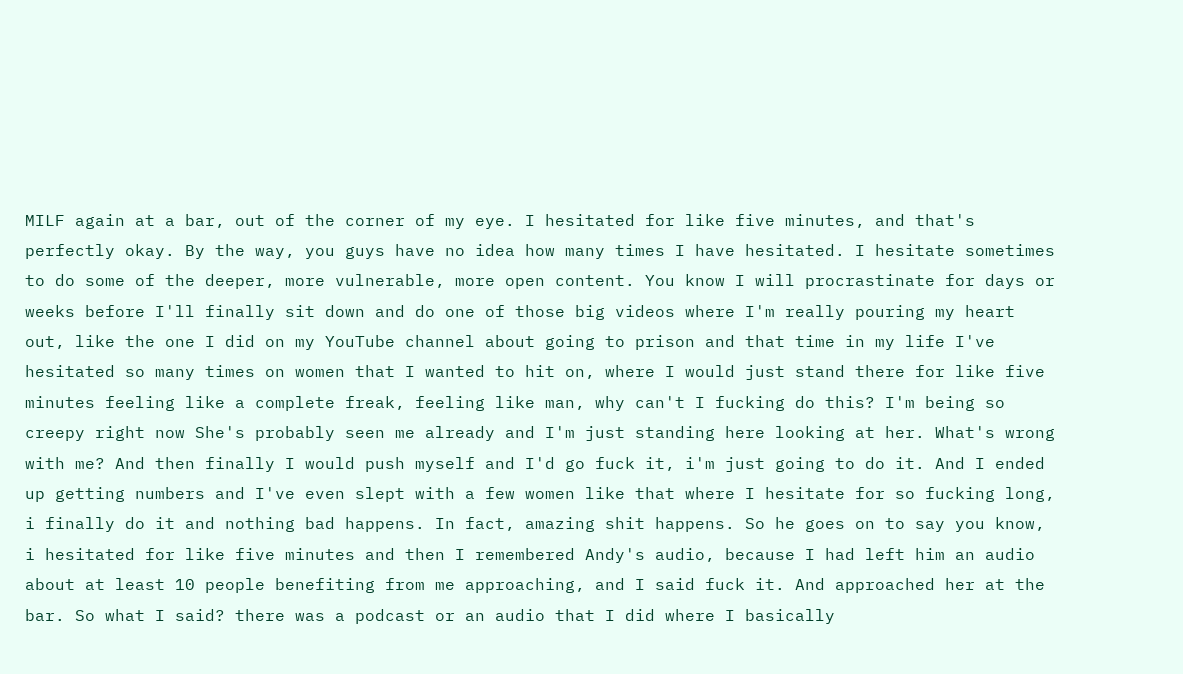MILF again at a bar, out of the corner of my eye. I hesitated for like five minutes, and that's perfectly okay. By the way, you guys have no idea how many times I have hesitated. I hesitate sometimes to do some of the deeper, more vulnerable, more open content. You know I will procrastinate for days or weeks before I'll finally sit down and do one of those big videos where I'm really pouring my heart out, like the one I did on my YouTube channel about going to prison and that time in my life I've hesitated so many times on women that I wanted to hit on, where I would just stand there for like five minutes feeling like a complete freak, feeling like man, why can't I fucking do this? I'm being so creepy right now She's probably seen me already and I'm just standing here looking at her. What's wrong with me? And then finally I would push myself and I'd go fuck it, i'm just going to do it. And I ended up getting numbers and I've even slept with a few women like that where I hesitate for so fucking long, i finally do it and nothing bad happens. In fact, amazing shit happens. So he goes on to say you know, i hesitated for like five minutes and then I remembered Andy's audio, because I had left him an audio about at least 10 people benefiting from me approaching, and I said fuck it. And approached her at the bar. So what I said? there was a podcast or an audio that I did where I basically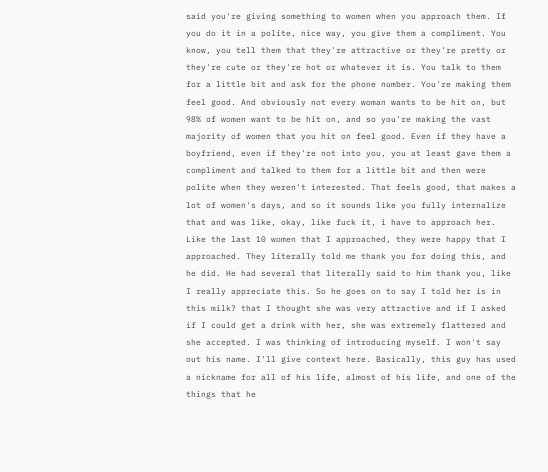said you're giving something to women when you approach them. If you do it in a polite, nice way, you give them a compliment. You know, you tell them that they're attractive or they're pretty or they're cute or they're hot or whatever it is. You talk to them for a little bit and ask for the phone number. You're making them feel good. And obviously not every woman wants to be hit on, but 98% of women want to be hit on, and so you're making the vast majority of women that you hit on feel good. Even if they have a boyfriend, even if they're not into you, you at least gave them a compliment and talked to them for a little bit and then were polite when they weren't interested. That feels good, that makes a lot of women's days, and so it sounds like you fully internalize that and was like, okay, like fuck it, i have to approach her. Like the last 10 women that I approached, they were happy that I approached. They literally told me thank you for doing this, and he did. He had several that literally said to him thank you, like I really appreciate this. So he goes on to say I told her is in this milk? that I thought she was very attractive and if I asked if I could get a drink with her, she was extremely flattered and she accepted. I was thinking of introducing myself. I won't say out his name. I'll give context here. Basically, this guy has used a nickname for all of his life, almost of his life, and one of the things that he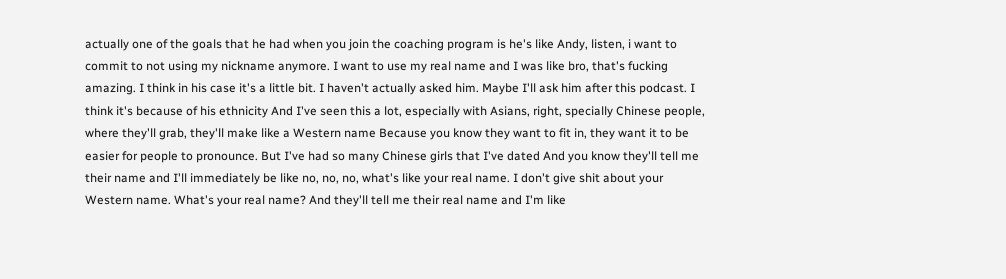actually one of the goals that he had when you join the coaching program is he's like Andy, listen, i want to commit to not using my nickname anymore. I want to use my real name and I was like bro, that's fucking amazing. I think in his case it's a little bit. I haven't actually asked him. Maybe I'll ask him after this podcast. I think it's because of his ethnicity And I've seen this a lot, especially with Asians, right, specially Chinese people, where they'll grab, they'll make like a Western name Because you know they want to fit in, they want it to be easier for people to pronounce. But I've had so many Chinese girls that I've dated And you know they'll tell me their name and I'll immediately be like no, no, no, what's like your real name. I don't give shit about your Western name. What's your real name? And they'll tell me their real name and I'm like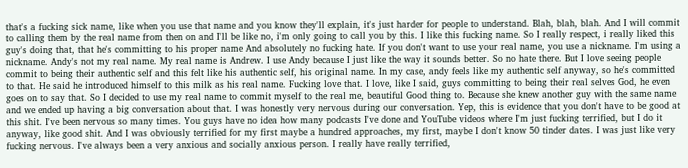that's a fucking sick name, like when you use that name and you know they'll explain, it's just harder for people to understand. Blah, blah, blah. And I will commit to calling them by the real name from then on and I'll be like no, i'm only going to call you by this. I like this fucking name. So I really respect, i really liked this guy's doing that, that he's committing to his proper name And absolutely no fucking hate. If you don't want to use your real name, you use a nickname. I'm using a nickname. Andy's not my real name. My real name is Andrew. I use Andy because I just like the way it sounds better. So no hate there. But I love seeing people commit to being their authentic self and this felt like his authentic self, his original name. In my case, andy feels like my authentic self anyway, so he's committed to that. He said he introduced himself to this milk as his real name. Fucking love that. I love, like I said, guys committing to being their real selves God, he even goes on to say that. So I decided to use my real name to commit myself to the real me, beautiful Good thing to. Because she knew another guy with the same name and we ended up having a big conversation about that. I was honestly very nervous during our conversation. Yep, this is evidence that you don't have to be good at this shit. I've been nervous so many times. You guys have no idea how many podcasts I've done and YouTube videos where I'm just fucking terrified, but I do it anyway, like good shit. And I was obviously terrified for my first maybe a hundred approaches, my first, maybe I don't know 50 tinder dates. I was just like very fucking nervous. I've always been a very anxious and socially anxious person. I really have really terrified,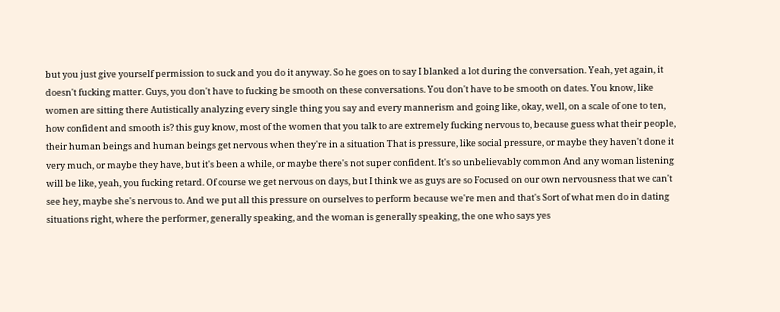but you just give yourself permission to suck and you do it anyway. So he goes on to say I blanked a lot during the conversation. Yeah, yet again, it doesn't fucking matter. Guys, you don't have to fucking be smooth on these conversations. You don't have to be smooth on dates. You know, like women are sitting there Autistically analyzing every single thing you say and every mannerism and going like, okay, well, on a scale of one to ten, how confident and smooth is? this guy know, most of the women that you talk to are extremely fucking nervous to, because guess what their people, their human beings and human beings get nervous when they're in a situation That is pressure, like social pressure, or maybe they haven't done it very much, or maybe they have, but it's been a while, or maybe there's not super confident. It's so unbelievably common And any woman listening will be like, yeah, you fucking retard. Of course we get nervous on days, but I think we as guys are so Focused on our own nervousness that we can't see hey, maybe she's nervous to. And we put all this pressure on ourselves to perform because we're men and that's Sort of what men do in dating situations right, where the performer, generally speaking, and the woman is generally speaking, the one who says yes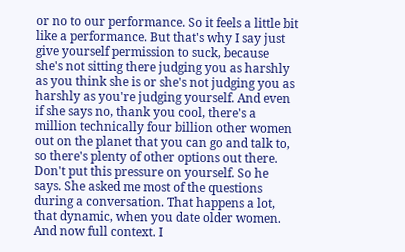or no to our performance. So it feels a little bit like a performance. But that's why I say just give yourself permission to suck, because she's not sitting there judging you as harshly as you think she is or she's not judging you as harshly as you're judging yourself. And even if she says no, thank you cool, there's a million technically four billion other women out on the planet that you can go and talk to, so there's plenty of other options out there. Don't put this pressure on yourself. So he says. She asked me most of the questions during a conversation. That happens a lot, that dynamic, when you date older women. And now full context. I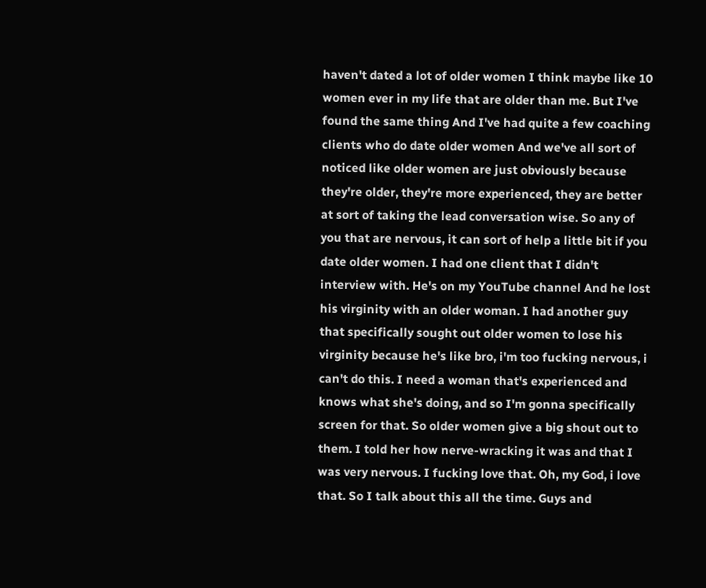haven't dated a lot of older women I think maybe like 10 women ever in my life that are older than me. But I've found the same thing And I've had quite a few coaching clients who do date older women And we've all sort of noticed like older women are just obviously because they're older, they're more experienced, they are better at sort of taking the lead conversation wise. So any of you that are nervous, it can sort of help a little bit if you date older women. I had one client that I didn't interview with. He's on my YouTube channel And he lost his virginity with an older woman. I had another guy that specifically sought out older women to lose his virginity because he's like bro, i'm too fucking nervous, i can't do this. I need a woman that's experienced and knows what she's doing, and so I'm gonna specifically screen for that. So older women give a big shout out to them. I told her how nerve-wracking it was and that I was very nervous. I fucking love that. Oh, my God, i love that. So I talk about this all the time. Guys and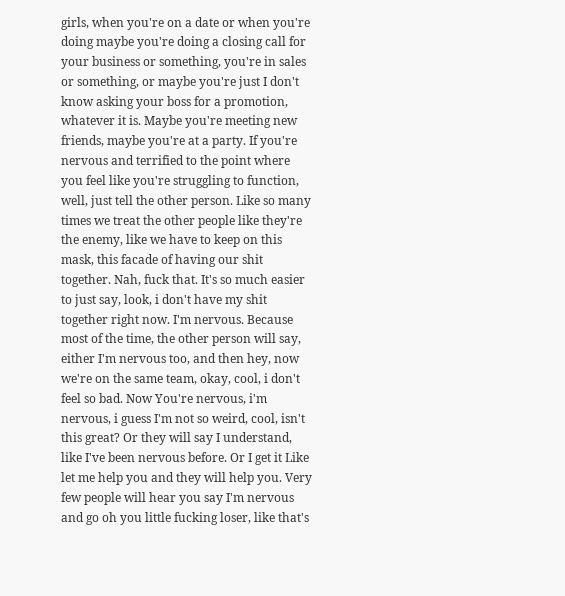girls, when you're on a date or when you're doing maybe you're doing a closing call for your business or something, you're in sales or something, or maybe you're just I don't know asking your boss for a promotion, whatever it is. Maybe you're meeting new friends, maybe you're at a party. If you're nervous and terrified to the point where you feel like you're struggling to function, well, just tell the other person. Like so many times we treat the other people like they're the enemy, like we have to keep on this mask, this facade of having our shit together. Nah, fuck that. It's so much easier to just say, look, i don't have my shit together right now. I'm nervous. Because most of the time, the other person will say, either I'm nervous too, and then hey, now we're on the same team, okay, cool, i don't feel so bad. Now You're nervous, i'm nervous, i guess I'm not so weird, cool, isn't this great? Or they will say I understand, like I've been nervous before. Or I get it Like let me help you and they will help you. Very few people will hear you say I'm nervous and go oh you little fucking loser, like that's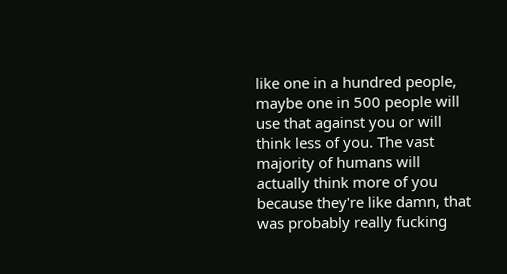like one in a hundred people, maybe one in 500 people will use that against you or will think less of you. The vast majority of humans will actually think more of you because they're like damn, that was probably really fucking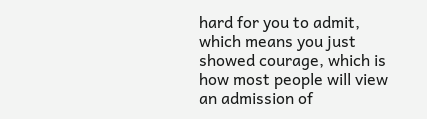hard for you to admit, which means you just showed courage, which is how most people will view an admission of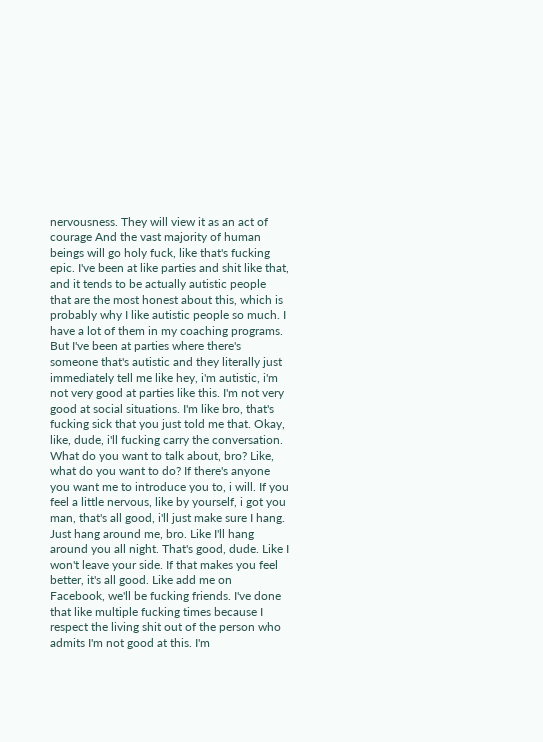nervousness. They will view it as an act of courage And the vast majority of human beings will go holy fuck, like that's fucking epic. I've been at like parties and shit like that, and it tends to be actually autistic people that are the most honest about this, which is probably why I like autistic people so much. I have a lot of them in my coaching programs. But I've been at parties where there's someone that's autistic and they literally just immediately tell me like hey, i'm autistic, i'm not very good at parties like this. I'm not very good at social situations. I'm like bro, that's fucking sick that you just told me that. Okay, like, dude, i'll fucking carry the conversation. What do you want to talk about, bro? Like, what do you want to do? If there's anyone you want me to introduce you to, i will. If you feel a little nervous, like by yourself, i got you man, that's all good, i'll just make sure I hang. Just hang around me, bro. Like I'll hang around you all night. That's good, dude. Like I won't leave your side. If that makes you feel better, it's all good. Like add me on Facebook, we'll be fucking friends. I've done that like multiple fucking times because I respect the living shit out of the person who admits I'm not good at this. I'm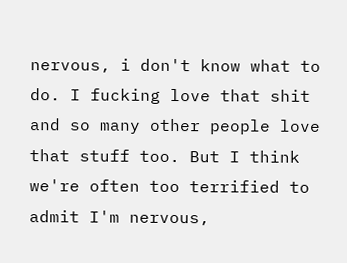nervous, i don't know what to do. I fucking love that shit and so many other people love that stuff too. But I think we're often too terrified to admit I'm nervous,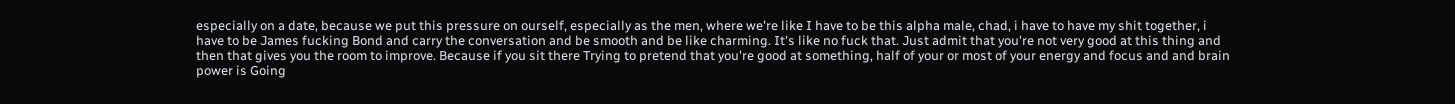especially on a date, because we put this pressure on ourself, especially as the men, where we're like I have to be this alpha male, chad, i have to have my shit together, i have to be James fucking Bond and carry the conversation and be smooth and be like charming. It's like no fuck that. Just admit that you're not very good at this thing and then that gives you the room to improve. Because if you sit there Trying to pretend that you're good at something, half of your or most of your energy and focus and and brain power is Going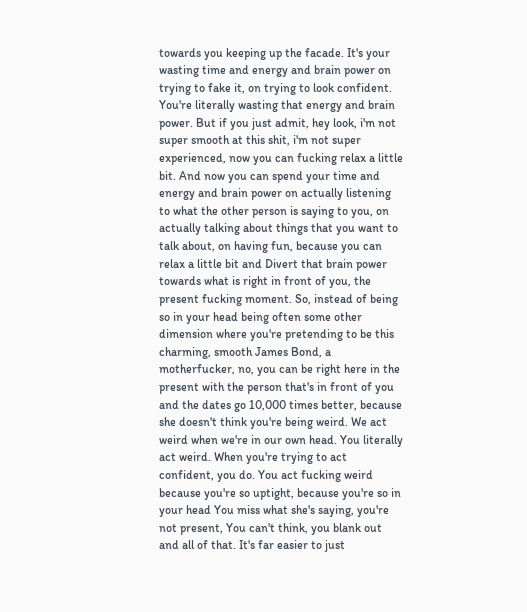towards you keeping up the facade. It's your wasting time and energy and brain power on trying to fake it, on trying to look confident. You're literally wasting that energy and brain power. But if you just admit, hey look, i'm not super smooth at this shit, i'm not super experienced, now you can fucking relax a little bit. And now you can spend your time and energy and brain power on actually listening to what the other person is saying to you, on actually talking about things that you want to talk about, on having fun, because you can relax a little bit and Divert that brain power towards what is right in front of you, the present fucking moment. So, instead of being so in your head being often some other dimension where you're pretending to be this charming, smooth James Bond, a motherfucker, no, you can be right here in the present with the person that's in front of you and the dates go 10,000 times better, because she doesn't think you're being weird. We act weird when we're in our own head. You literally act weird. When you're trying to act confident, you do. You act fucking weird because you're so uptight, because you're so in your head You miss what she's saying, you're not present, You can't think, you blank out and all of that. It's far easier to just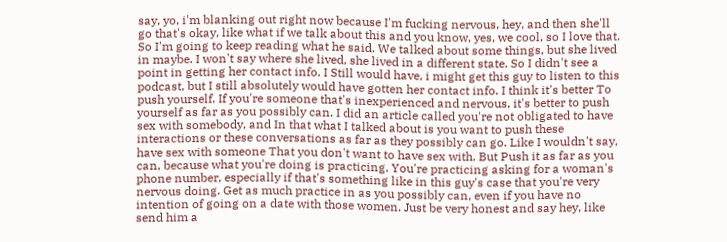say, yo, i'm blanking out right now because I'm fucking nervous, hey, and then she'll go that's okay, like what if we talk about this and you know, yes, we cool, so I love that. So I'm going to keep reading what he said. We talked about some things, but she lived in maybe. I won't say where she lived, she lived in a different state. So I didn't see a point in getting her contact info. I Still would have, i might get this guy to listen to this podcast, but I still absolutely would have gotten her contact info. I think it's better To push yourself. If you're someone that's inexperienced and nervous, it's better to push yourself as far as you possibly can. I did an article called you're not obligated to have sex with somebody, and In that what I talked about is you want to push these interactions or these conversations as far as they possibly can go. Like I wouldn't say, have sex with someone That you don't want to have sex with. But Push it as far as you can, because what you're doing is practicing. You're practicing asking for a woman's phone number, especially if that's something like in this guy's case that you're very nervous doing. Get as much practice in as you possibly can, even if you have no intention of going on a date with those women. Just be very honest and say hey, like send him a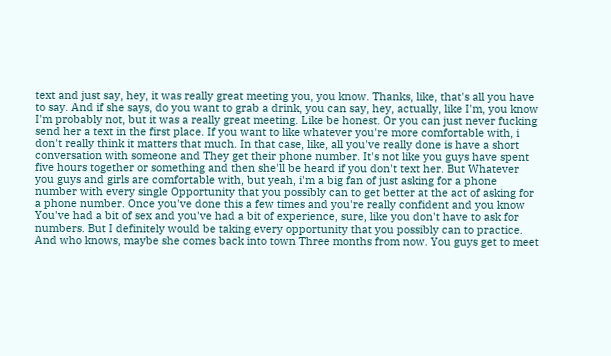text and just say, hey, it was really great meeting you, you know. Thanks, like, that's all you have to say. And if she says, do you want to grab a drink, you can say, hey, actually, like I'm, you know I'm probably not, but it was a really great meeting. Like be honest. Or you can just never fucking send her a text in the first place. If you want to like whatever you're more comfortable with, i don't really think it matters that much. In that case, like, all you've really done is have a short conversation with someone and They get their phone number. It's not like you guys have spent five hours together or something and then she'll be heard if you don't text her. But Whatever you guys and girls are comfortable with, but yeah, i'm a big fan of just asking for a phone number with every single Opportunity that you possibly can to get better at the act of asking for a phone number. Once you've done this a few times and you're really confident and you know You've had a bit of sex and you've had a bit of experience, sure, like you don't have to ask for numbers. But I definitely would be taking every opportunity that you possibly can to practice. And who knows, maybe she comes back into town Three months from now. You guys get to meet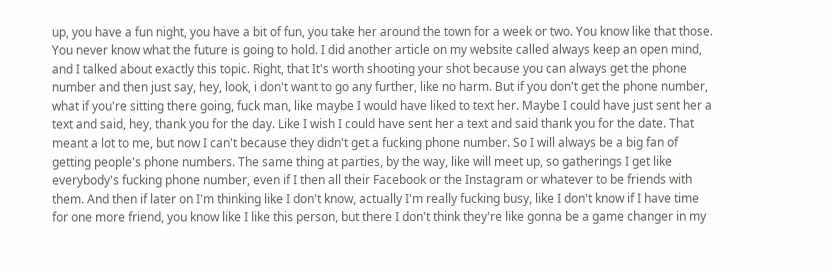up, you have a fun night, you have a bit of fun, you take her around the town for a week or two. You know like that those. You never know what the future is going to hold. I did another article on my website called always keep an open mind, and I talked about exactly this topic. Right, that It's worth shooting your shot because you can always get the phone number and then just say, hey, look, i don't want to go any further, like no harm. But if you don't get the phone number, what if you're sitting there going, fuck man, like maybe I would have liked to text her. Maybe I could have just sent her a text and said, hey, thank you for the day. Like I wish I could have sent her a text and said thank you for the date. That meant a lot to me, but now I can't because they didn't get a fucking phone number. So I will always be a big fan of getting people's phone numbers. The same thing at parties, by the way, like will meet up, so gatherings I get like everybody's fucking phone number, even if I then all their Facebook or the Instagram or whatever to be friends with them. And then if later on I'm thinking like I don't know, actually I'm really fucking busy, like I don't know if I have time for one more friend, you know like I like this person, but there I don't think they're like gonna be a game changer in my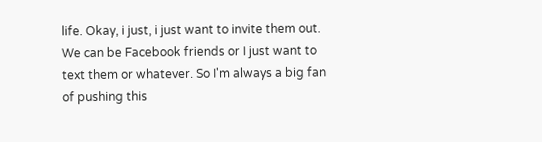life. Okay, i just, i just want to invite them out. We can be Facebook friends or I just want to text them or whatever. So I'm always a big fan of pushing this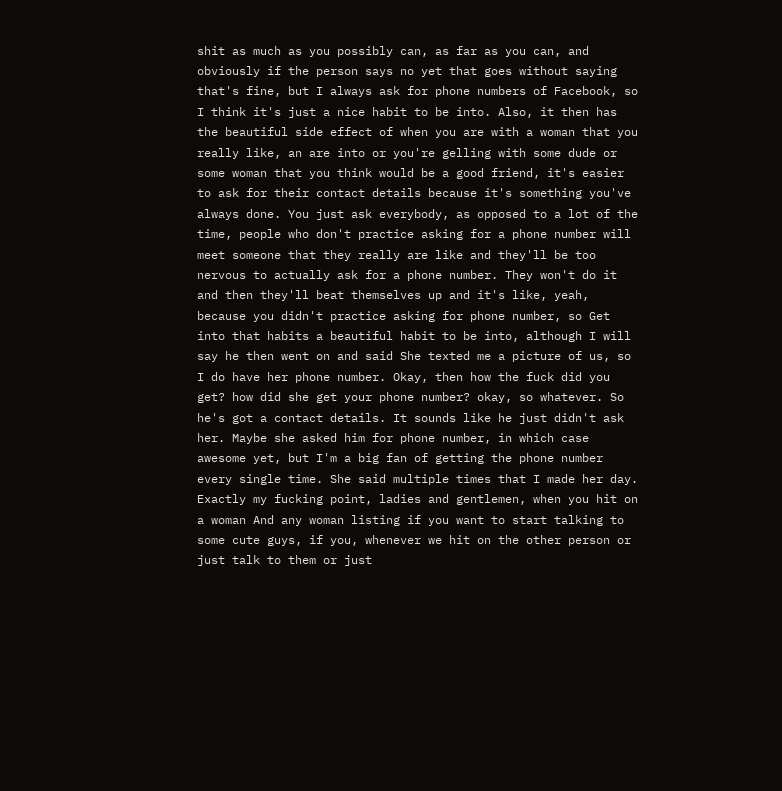shit as much as you possibly can, as far as you can, and obviously if the person says no yet that goes without saying that's fine, but I always ask for phone numbers of Facebook, so I think it's just a nice habit to be into. Also, it then has the beautiful side effect of when you are with a woman that you really like, an are into or you're gelling with some dude or some woman that you think would be a good friend, it's easier to ask for their contact details because it's something you've always done. You just ask everybody, as opposed to a lot of the time, people who don't practice asking for a phone number will meet someone that they really are like and they'll be too nervous to actually ask for a phone number. They won't do it and then they'll beat themselves up and it's like, yeah, because you didn't practice asking for phone number, so Get into that habits a beautiful habit to be into, although I will say he then went on and said She texted me a picture of us, so I do have her phone number. Okay, then how the fuck did you get? how did she get your phone number? okay, so whatever. So he's got a contact details. It sounds like he just didn't ask her. Maybe she asked him for phone number, in which case awesome yet, but I'm a big fan of getting the phone number every single time. She said multiple times that I made her day. Exactly my fucking point, ladies and gentlemen, when you hit on a woman And any woman listing if you want to start talking to some cute guys, if you, whenever we hit on the other person or just talk to them or just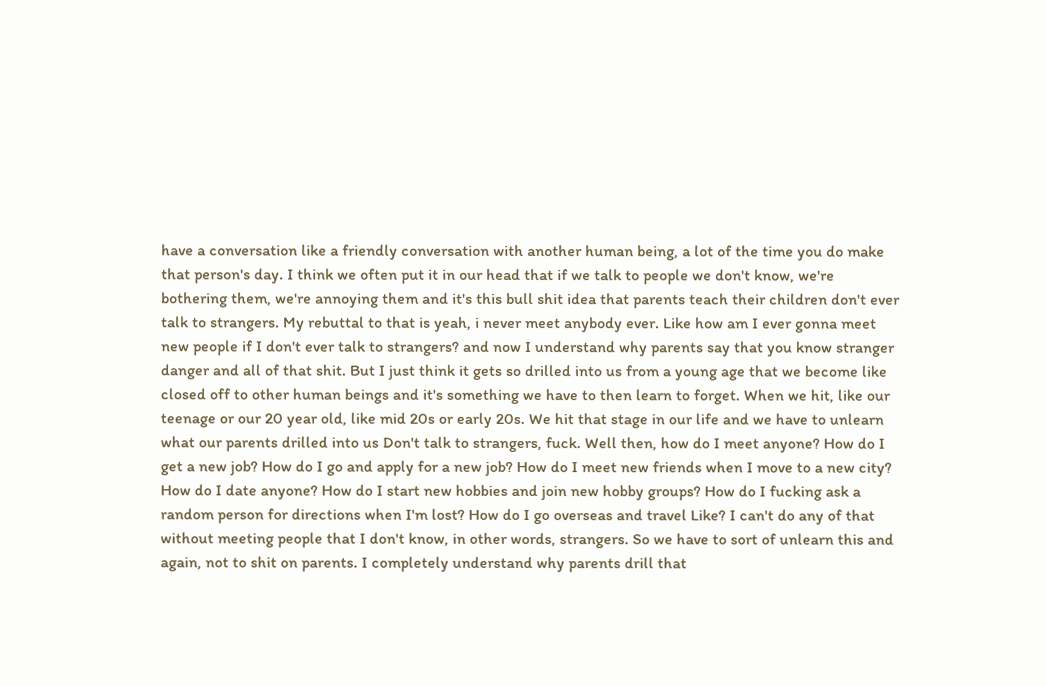have a conversation like a friendly conversation with another human being, a lot of the time you do make that person's day. I think we often put it in our head that if we talk to people we don't know, we're bothering them, we're annoying them and it's this bull shit idea that parents teach their children don't ever talk to strangers. My rebuttal to that is yeah, i never meet anybody ever. Like how am I ever gonna meet new people if I don't ever talk to strangers? and now I understand why parents say that you know stranger danger and all of that shit. But I just think it gets so drilled into us from a young age that we become like closed off to other human beings and it's something we have to then learn to forget. When we hit, like our teenage or our 20 year old, like mid 20s or early 20s. We hit that stage in our life and we have to unlearn what our parents drilled into us Don't talk to strangers, fuck. Well then, how do I meet anyone? How do I get a new job? How do I go and apply for a new job? How do I meet new friends when I move to a new city? How do I date anyone? How do I start new hobbies and join new hobby groups? How do I fucking ask a random person for directions when I'm lost? How do I go overseas and travel Like? I can't do any of that without meeting people that I don't know, in other words, strangers. So we have to sort of unlearn this and again, not to shit on parents. I completely understand why parents drill that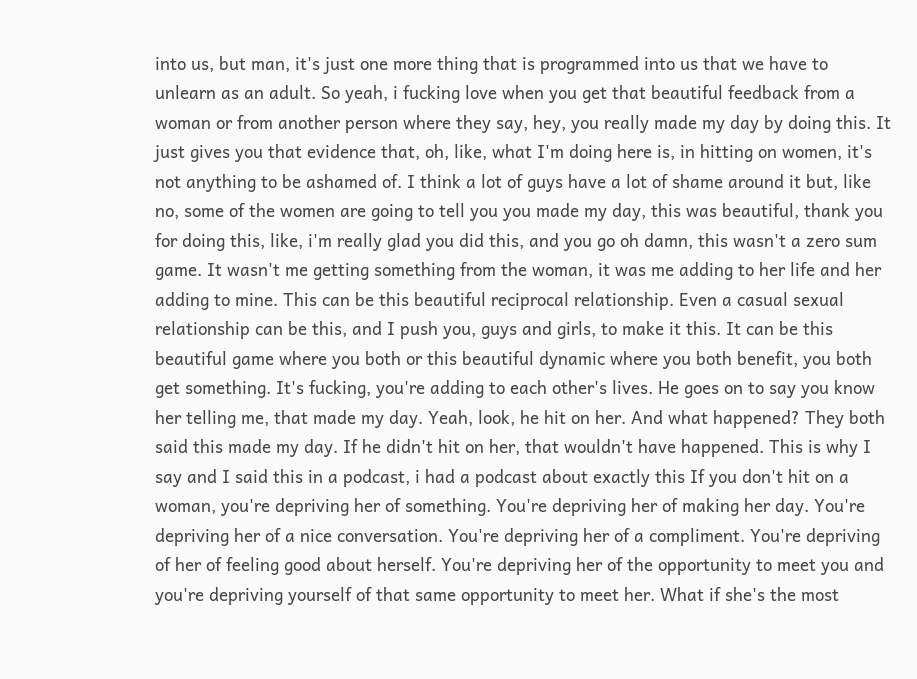into us, but man, it's just one more thing that is programmed into us that we have to unlearn as an adult. So yeah, i fucking love when you get that beautiful feedback from a woman or from another person where they say, hey, you really made my day by doing this. It just gives you that evidence that, oh, like, what I'm doing here is, in hitting on women, it's not anything to be ashamed of. I think a lot of guys have a lot of shame around it but, like no, some of the women are going to tell you you made my day, this was beautiful, thank you for doing this, like, i'm really glad you did this, and you go oh damn, this wasn't a zero sum game. It wasn't me getting something from the woman, it was me adding to her life and her adding to mine. This can be this beautiful reciprocal relationship. Even a casual sexual relationship can be this, and I push you, guys and girls, to make it this. It can be this beautiful game where you both or this beautiful dynamic where you both benefit, you both get something. It's fucking, you're adding to each other's lives. He goes on to say you know her telling me, that made my day. Yeah, look, he hit on her. And what happened? They both said this made my day. If he didn't hit on her, that wouldn't have happened. This is why I say and I said this in a podcast, i had a podcast about exactly this If you don't hit on a woman, you're depriving her of something. You're depriving her of making her day. You're depriving her of a nice conversation. You're depriving her of a compliment. You're depriving of her of feeling good about herself. You're depriving her of the opportunity to meet you and you're depriving yourself of that same opportunity to meet her. What if she's the most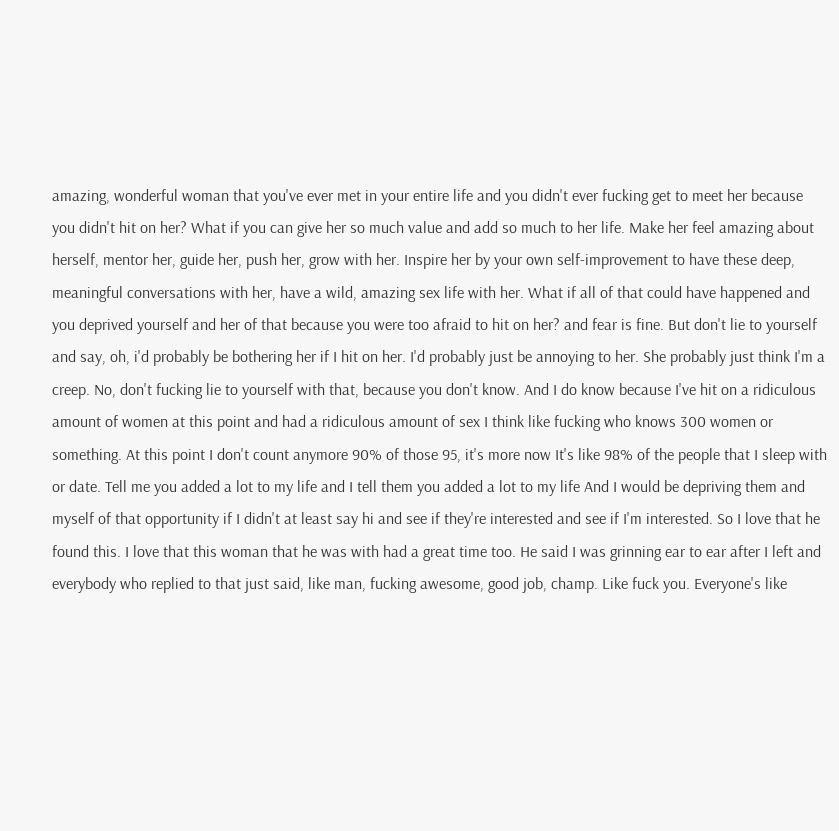amazing, wonderful woman that you've ever met in your entire life and you didn't ever fucking get to meet her because you didn't hit on her? What if you can give her so much value and add so much to her life. Make her feel amazing about herself, mentor her, guide her, push her, grow with her. Inspire her by your own self-improvement to have these deep, meaningful conversations with her, have a wild, amazing sex life with her. What if all of that could have happened and you deprived yourself and her of that because you were too afraid to hit on her? and fear is fine. But don't lie to yourself and say, oh, i'd probably be bothering her if I hit on her. I'd probably just be annoying to her. She probably just think I'm a creep. No, don't fucking lie to yourself with that, because you don't know. And I do know because I've hit on a ridiculous amount of women at this point and had a ridiculous amount of sex I think like fucking who knows 300 women or something. At this point I don't count anymore 90% of those 95, it's more now It's like 98% of the people that I sleep with or date. Tell me you added a lot to my life and I tell them you added a lot to my life And I would be depriving them and myself of that opportunity if I didn't at least say hi and see if they're interested and see if I'm interested. So I love that he found this. I love that this woman that he was with had a great time too. He said I was grinning ear to ear after I left and everybody who replied to that just said, like man, fucking awesome, good job, champ. Like fuck you. Everyone's like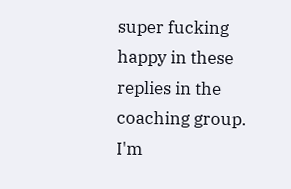super fucking happy in these replies in the coaching group. I'm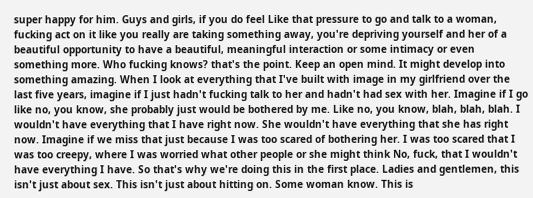super happy for him. Guys and girls, if you do feel Like that pressure to go and talk to a woman, fucking act on it like you really are taking something away, you're depriving yourself and her of a beautiful opportunity to have a beautiful, meaningful interaction or some intimacy or even something more. Who fucking knows? that's the point. Keep an open mind. It might develop into something amazing. When I look at everything that I've built with image in my girlfriend over the last five years, imagine if I just hadn't fucking talk to her and hadn't had sex with her. Imagine if I go like no, you know, she probably just would be bothered by me. Like no, you know, blah, blah, blah. I wouldn't have everything that I have right now. She wouldn't have everything that she has right now. Imagine if we miss that just because I was too scared of bothering her. I was too scared that I was too creepy, where I was worried what other people or she might think No, fuck, that I wouldn't have everything I have. So that's why we're doing this in the first place. Ladies and gentlemen, this isn't just about sex. This isn't just about hitting on. Some woman know. This is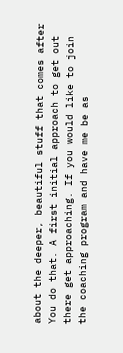about the deeper, beautiful stuff that comes after You do that. A first initial approach to get out there get approaching. If you would like to join the coaching program and have me be as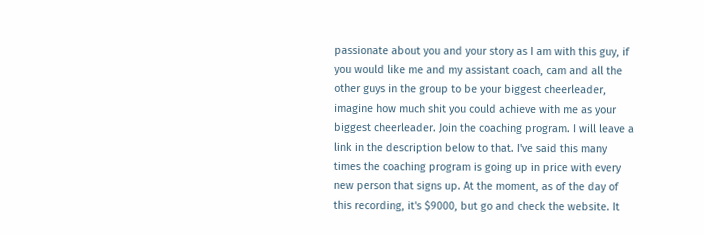passionate about you and your story as I am with this guy, if you would like me and my assistant coach, cam and all the other guys in the group to be your biggest cheerleader, imagine how much shit you could achieve with me as your biggest cheerleader. Join the coaching program. I will leave a link in the description below to that. I've said this many times the coaching program is going up in price with every new person that signs up. At the moment, as of the day of this recording, it's $9000, but go and check the website. It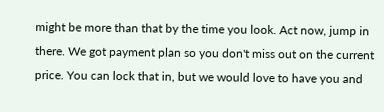might be more than that by the time you look. Act now, jump in there. We got payment plan so you don't miss out on the current price. You can lock that in, but we would love to have you and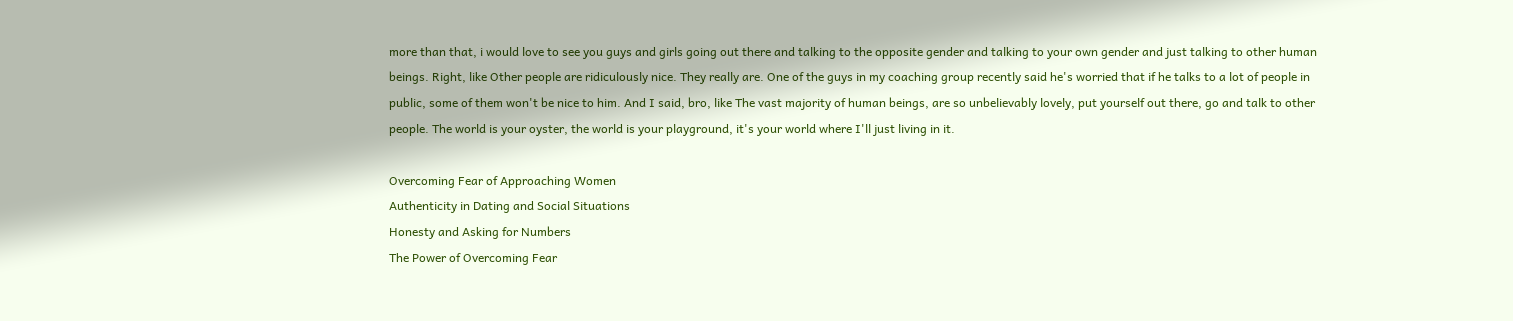more than that, i would love to see you guys and girls going out there and talking to the opposite gender and talking to your own gender and just talking to other human beings. Right, like Other people are ridiculously nice. They really are. One of the guys in my coaching group recently said he's worried that if he talks to a lot of people in public, some of them won't be nice to him. And I said, bro, like The vast majority of human beings, are so unbelievably lovely, put yourself out there, go and talk to other people. The world is your oyster, the world is your playground, it's your world where I'll just living in it.

Overcoming Fear of Approaching Women
Authenticity in Dating and Social Situations
Honesty and Asking for Numbers
The Power of Overcoming Fear